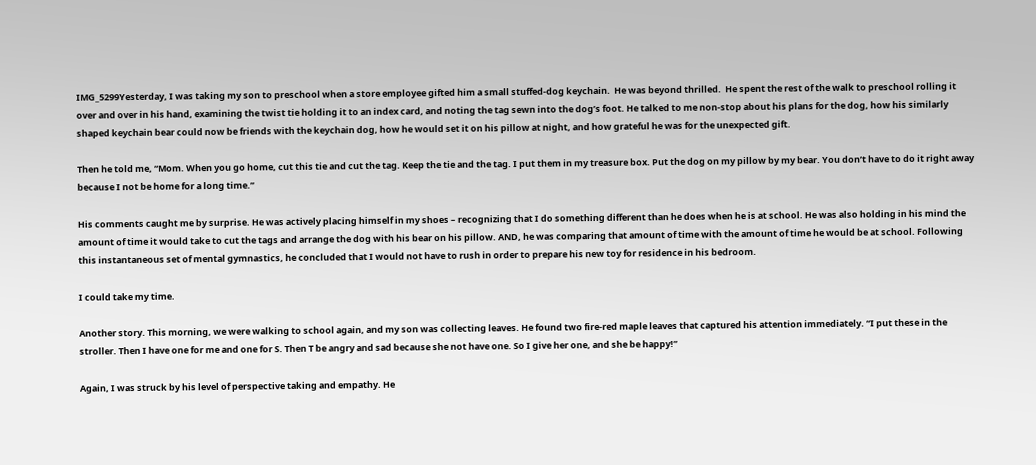IMG_5299Yesterday, I was taking my son to preschool when a store employee gifted him a small stuffed-dog keychain.  He was beyond thrilled.  He spent the rest of the walk to preschool rolling it over and over in his hand, examining the twist tie holding it to an index card, and noting the tag sewn into the dog’s foot. He talked to me non-stop about his plans for the dog, how his similarly shaped keychain bear could now be friends with the keychain dog, how he would set it on his pillow at night, and how grateful he was for the unexpected gift.

Then he told me, “Mom. When you go home, cut this tie and cut the tag. Keep the tie and the tag. I put them in my treasure box. Put the dog on my pillow by my bear. You don’t have to do it right away because I not be home for a long time.”

His comments caught me by surprise. He was actively placing himself in my shoes – recognizing that I do something different than he does when he is at school. He was also holding in his mind the amount of time it would take to cut the tags and arrange the dog with his bear on his pillow. AND, he was comparing that amount of time with the amount of time he would be at school. Following this instantaneous set of mental gymnastics, he concluded that I would not have to rush in order to prepare his new toy for residence in his bedroom.

I could take my time.

Another story. This morning, we were walking to school again, and my son was collecting leaves. He found two fire-red maple leaves that captured his attention immediately. “I put these in the stroller. Then I have one for me and one for S. Then T be angry and sad because she not have one. So I give her one, and she be happy!”

Again, I was struck by his level of perspective taking and empathy. He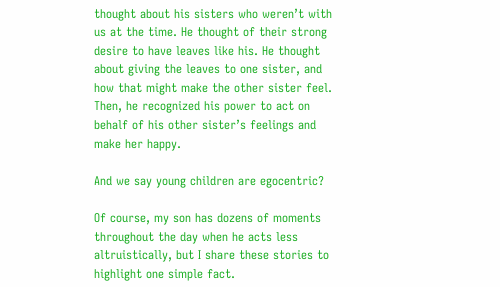thought about his sisters who weren’t with us at the time. He thought of their strong desire to have leaves like his. He thought about giving the leaves to one sister, and how that might make the other sister feel. Then, he recognized his power to act on behalf of his other sister’s feelings and make her happy.

And we say young children are egocentric?

Of course, my son has dozens of moments throughout the day when he acts less altruistically, but I share these stories to highlight one simple fact.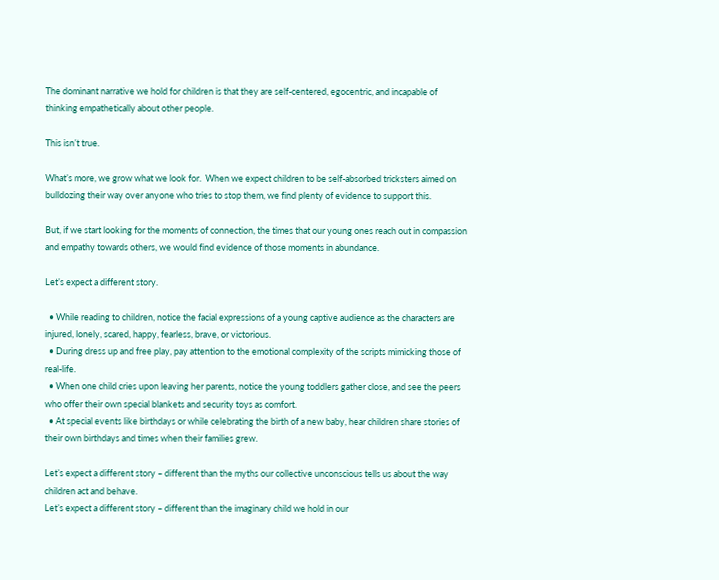The dominant narrative we hold for children is that they are self-centered, egocentric, and incapable of thinking empathetically about other people.

This isn’t true.

What’s more, we grow what we look for.  When we expect children to be self-absorbed tricksters aimed on bulldozing their way over anyone who tries to stop them, we find plenty of evidence to support this.

But, if we start looking for the moments of connection, the times that our young ones reach out in compassion and empathy towards others, we would find evidence of those moments in abundance.

Let’s expect a different story.

  • While reading to children, notice the facial expressions of a young captive audience as the characters are injured, lonely, scared, happy, fearless, brave, or victorious.
  • During dress up and free play, pay attention to the emotional complexity of the scripts mimicking those of real-life.
  • When one child cries upon leaving her parents, notice the young toddlers gather close, and see the peers who offer their own special blankets and security toys as comfort.
  • At special events like birthdays or while celebrating the birth of a new baby, hear children share stories of their own birthdays and times when their families grew.

Let’s expect a different story – different than the myths our collective unconscious tells us about the way children act and behave.
Let’s expect a different story – different than the imaginary child we hold in our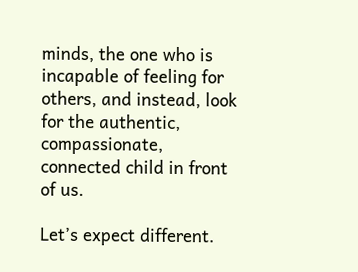minds, the one who is incapable of feeling for others, and instead, look for the authentic, compassionate, connected child in front of us.

Let’s expect different.